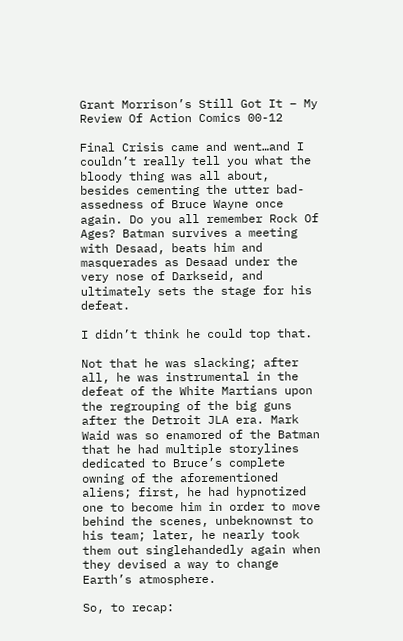Grant Morrison’s Still Got It – My Review Of Action Comics 00-12

Final Crisis came and went…and I couldn’t really tell you what the bloody thing was all about, besides cementing the utter bad-assedness of Bruce Wayne once again. Do you all remember Rock Of Ages? Batman survives a meeting with Desaad, beats him and masquerades as Desaad under the very nose of Darkseid, and ultimately sets the stage for his defeat.

I didn’t think he could top that.

Not that he was slacking; after all, he was instrumental in the defeat of the White Martians upon the regrouping of the big guns after the Detroit JLA era. Mark Waid was so enamored of the Batman that he had multiple storylines dedicated to Bruce’s complete owning of the aforementioned aliens; first, he had hypnotized one to become him in order to move behind the scenes, unbeknownst to his team; later, he nearly took them out singlehandedly again when they devised a way to change Earth’s atmosphere.

So, to recap: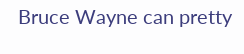Bruce Wayne can pretty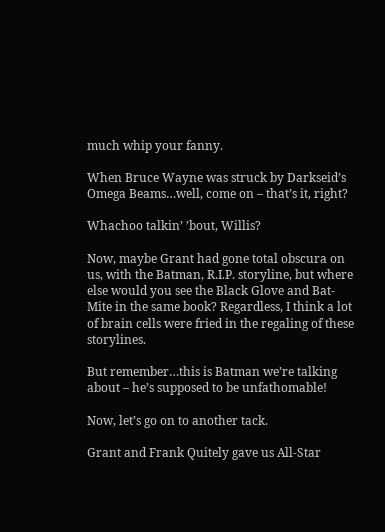much whip your fanny.

When Bruce Wayne was struck by Darkseid’s Omega Beams…well, come on – that’s it, right?

Whachoo talkin’ ’bout, Willis?

Now, maybe Grant had gone total obscura on us, with the Batman, R.I.P. storyline, but where else would you see the Black Glove and Bat-Mite in the same book? Regardless, I think a lot of brain cells were fried in the regaling of these storylines.

But remember…this is Batman we’re talking about – he’s supposed to be unfathomable!

Now, let’s go on to another tack.

Grant and Frank Quitely gave us All-Star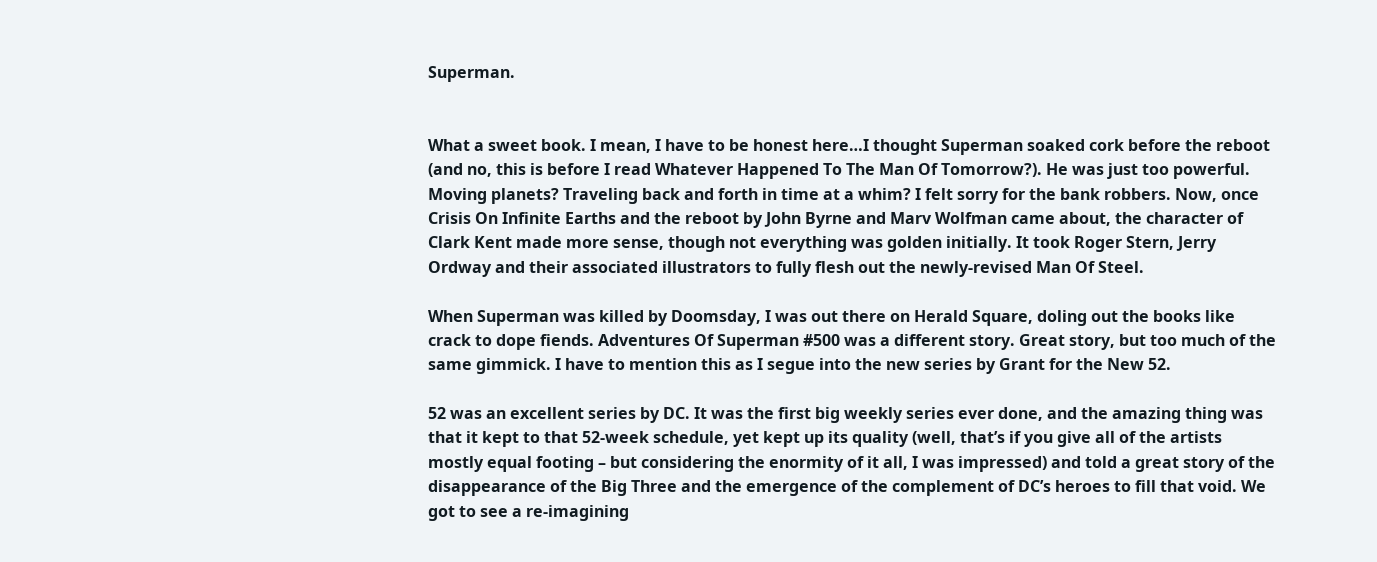Superman.


What a sweet book. I mean, I have to be honest here…I thought Superman soaked cork before the reboot (and no, this is before I read Whatever Happened To The Man Of Tomorrow?). He was just too powerful. Moving planets? Traveling back and forth in time at a whim? I felt sorry for the bank robbers. Now, once Crisis On Infinite Earths and the reboot by John Byrne and Marv Wolfman came about, the character of Clark Kent made more sense, though not everything was golden initially. It took Roger Stern, Jerry Ordway and their associated illustrators to fully flesh out the newly-revised Man Of Steel.

When Superman was killed by Doomsday, I was out there on Herald Square, doling out the books like crack to dope fiends. Adventures Of Superman #500 was a different story. Great story, but too much of the same gimmick. I have to mention this as I segue into the new series by Grant for the New 52.

52 was an excellent series by DC. It was the first big weekly series ever done, and the amazing thing was that it kept to that 52-week schedule, yet kept up its quality (well, that’s if you give all of the artists mostly equal footing – but considering the enormity of it all, I was impressed) and told a great story of the disappearance of the Big Three and the emergence of the complement of DC’s heroes to fill that void. We got to see a re-imagining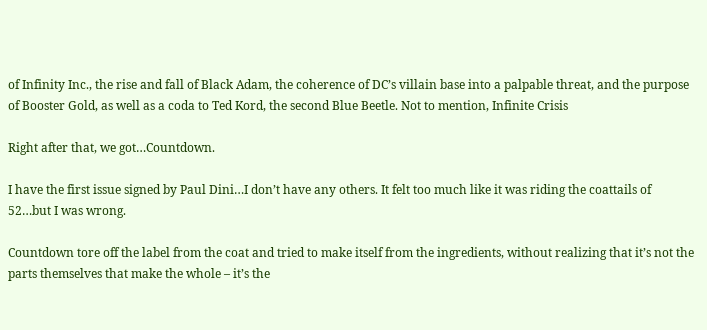of Infinity Inc., the rise and fall of Black Adam, the coherence of DC’s villain base into a palpable threat, and the purpose of Booster Gold, as well as a coda to Ted Kord, the second Blue Beetle. Not to mention, Infinite Crisis

Right after that, we got…Countdown.

I have the first issue signed by Paul Dini…I don’t have any others. It felt too much like it was riding the coattails of 52…but I was wrong.

Countdown tore off the label from the coat and tried to make itself from the ingredients, without realizing that it’s not the parts themselves that make the whole – it’s the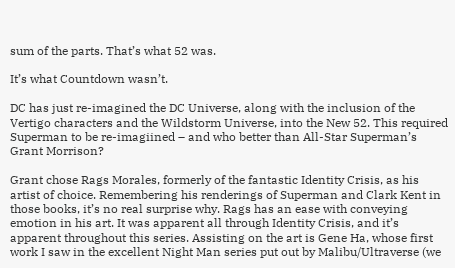sum of the parts. That’s what 52 was.

It’s what Countdown wasn’t.

DC has just re-imagined the DC Universe, along with the inclusion of the Vertigo characters and the Wildstorm Universe, into the New 52. This required Superman to be re-imagiined – and who better than All-Star Superman’s Grant Morrison?

Grant chose Rags Morales, formerly of the fantastic Identity Crisis, as his artist of choice. Remembering his renderings of Superman and Clark Kent in those books, it’s no real surprise why. Rags has an ease with conveying emotion in his art. It was apparent all through Identity Crisis, and it’s apparent throughout this series. Assisting on the art is Gene Ha, whose first work I saw in the excellent Night Man series put out by Malibu/Ultraverse (we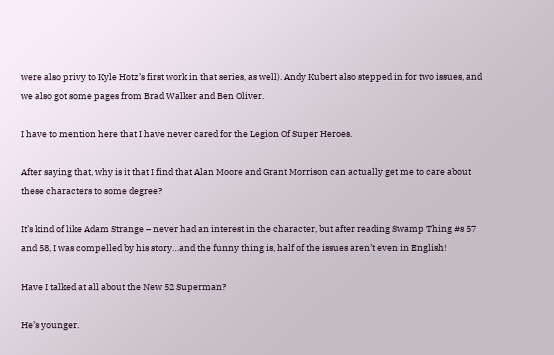were also privy to Kyle Hotz’s first work in that series, as well). Andy Kubert also stepped in for two issues, and we also got some pages from Brad Walker and Ben Oliver.

I have to mention here that I have never cared for the Legion Of Super Heroes.

After saying that, why is it that I find that Alan Moore and Grant Morrison can actually get me to care about these characters to some degree?

It’s kind of like Adam Strange – never had an interest in the character, but after reading Swamp Thing #s 57 and 58, I was compelled by his story…and the funny thing is, half of the issues aren’t even in English!

Have I talked at all about the New 52 Superman?

He’s younger.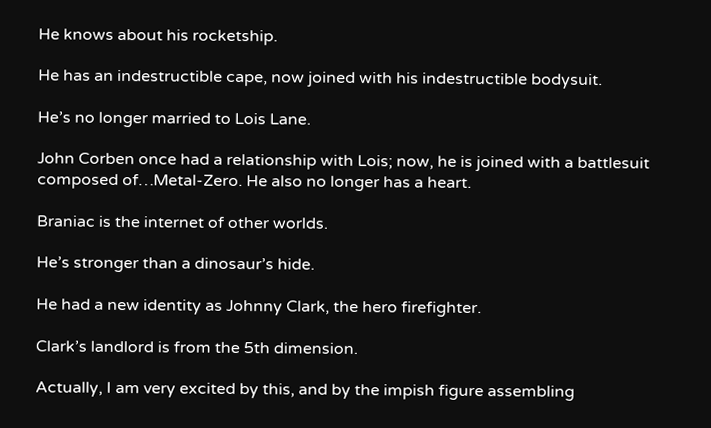He knows about his rocketship.

He has an indestructible cape, now joined with his indestructible bodysuit.

He’s no longer married to Lois Lane.

John Corben once had a relationship with Lois; now, he is joined with a battlesuit composed of…Metal-Zero. He also no longer has a heart.

Braniac is the internet of other worlds.

He’s stronger than a dinosaur’s hide.

He had a new identity as Johnny Clark, the hero firefighter.

Clark’s landlord is from the 5th dimension.

Actually, I am very excited by this, and by the impish figure assembling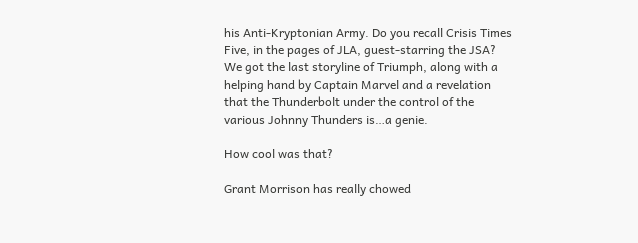his Anti-Kryptonian Army. Do you recall Crisis Times Five, in the pages of JLA, guest-starring the JSA? We got the last storyline of Triumph, along with a helping hand by Captain Marvel and a revelation that the Thunderbolt under the control of the various Johnny Thunders is…a genie.

How cool was that?

Grant Morrison has really chowed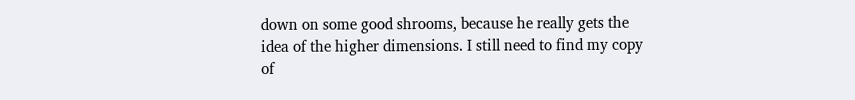down on some good shrooms, because he really gets the idea of the higher dimensions. I still need to find my copy of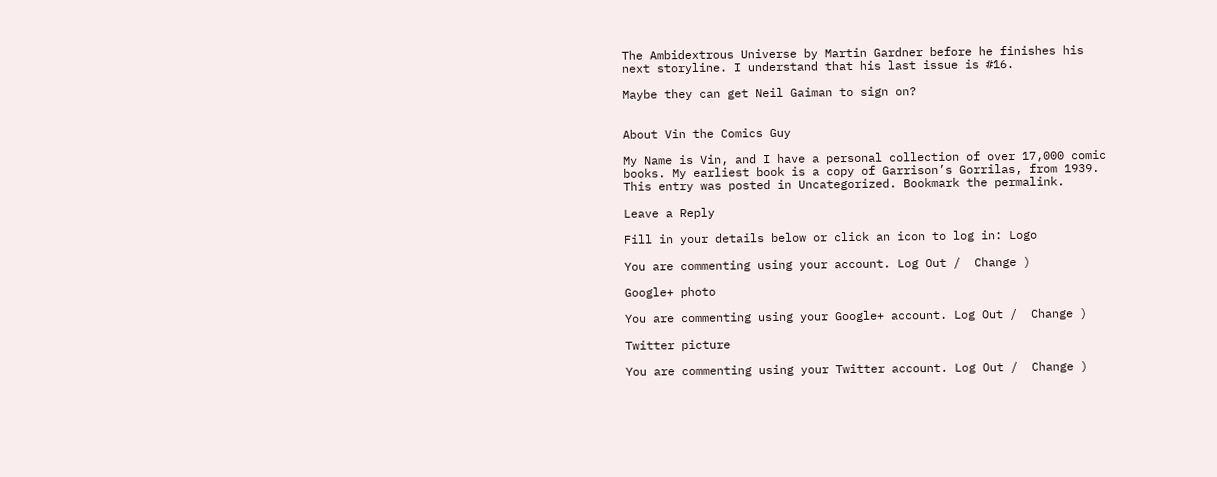The Ambidextrous Universe by Martin Gardner before he finishes his next storyline. I understand that his last issue is #16.

Maybe they can get Neil Gaiman to sign on?


About Vin the Comics Guy

My Name is Vin, and I have a personal collection of over 17,000 comic books. My earliest book is a copy of Garrison’s Gorrilas, from 1939.
This entry was posted in Uncategorized. Bookmark the permalink.

Leave a Reply

Fill in your details below or click an icon to log in: Logo

You are commenting using your account. Log Out /  Change )

Google+ photo

You are commenting using your Google+ account. Log Out /  Change )

Twitter picture

You are commenting using your Twitter account. Log Out /  Change )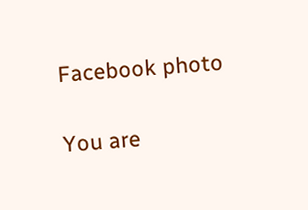Facebook photo

You are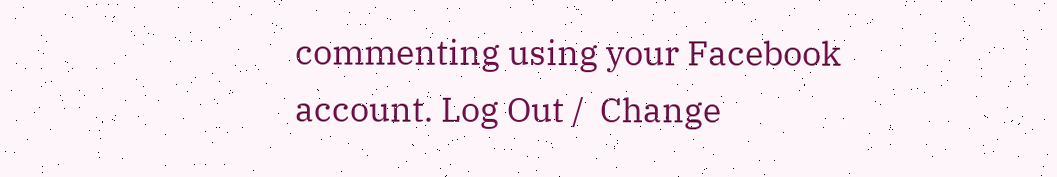commenting using your Facebook account. Log Out /  Change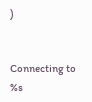)


Connecting to %s